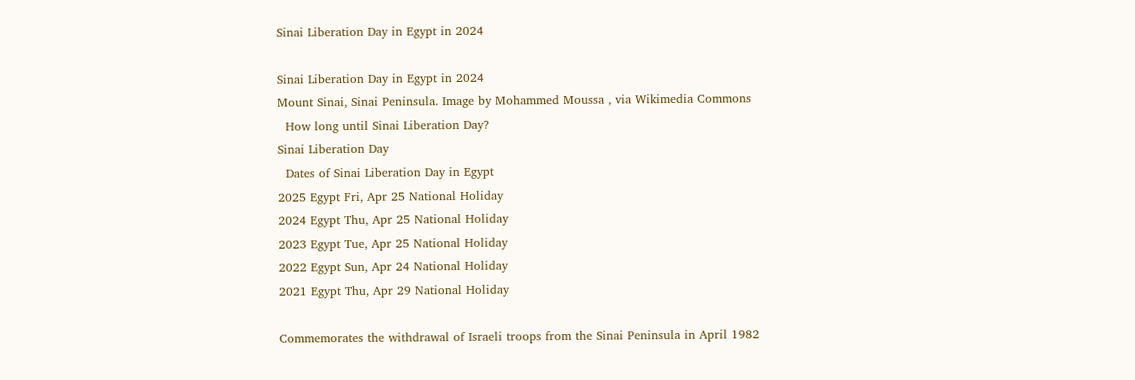Sinai Liberation Day in Egypt in 2024

Sinai Liberation Day in Egypt in 2024
Mount Sinai, Sinai Peninsula. Image by Mohammed Moussa , via Wikimedia Commons
  How long until Sinai Liberation Day?
Sinai Liberation Day
  Dates of Sinai Liberation Day in Egypt
2025 Egypt Fri, Apr 25 National Holiday
2024 Egypt Thu, Apr 25 National Holiday
2023 Egypt Tue, Apr 25 National Holiday
2022 Egypt Sun, Apr 24 National Holiday
2021 Egypt Thu, Apr 29 National Holiday

Commemorates the withdrawal of Israeli troops from the Sinai Peninsula in April 1982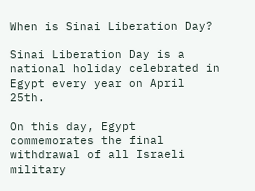When is Sinai Liberation Day?

Sinai Liberation Day is a national holiday celebrated in Egypt every year on April 25th.

On this day, Egypt commemorates the final withdrawal of all Israeli military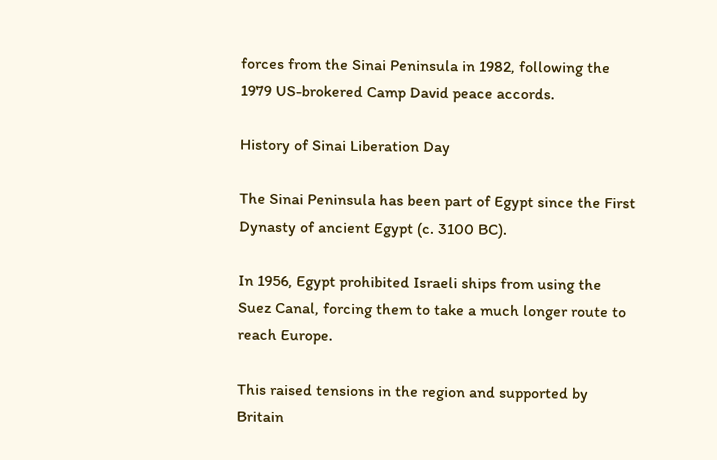forces from the Sinai Peninsula in 1982, following the 1979 US-brokered Camp David peace accords.

History of Sinai Liberation Day

The Sinai Peninsula has been part of Egypt since the First Dynasty of ancient Egypt (c. 3100 BC).

In 1956, Egypt prohibited Israeli ships from using the Suez Canal, forcing them to take a much longer route to reach Europe.

This raised tensions in the region and supported by Britain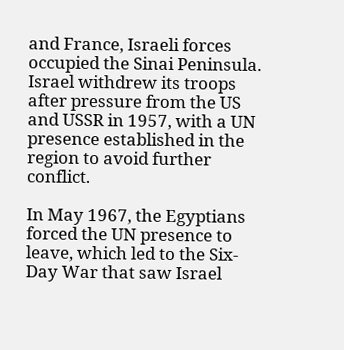and France, Israeli forces occupied the Sinai Peninsula. Israel withdrew its troops after pressure from the US and USSR in 1957, with a UN presence established in the region to avoid further conflict.

In May 1967, the Egyptians forced the UN presence to leave, which led to the Six-Day War that saw Israel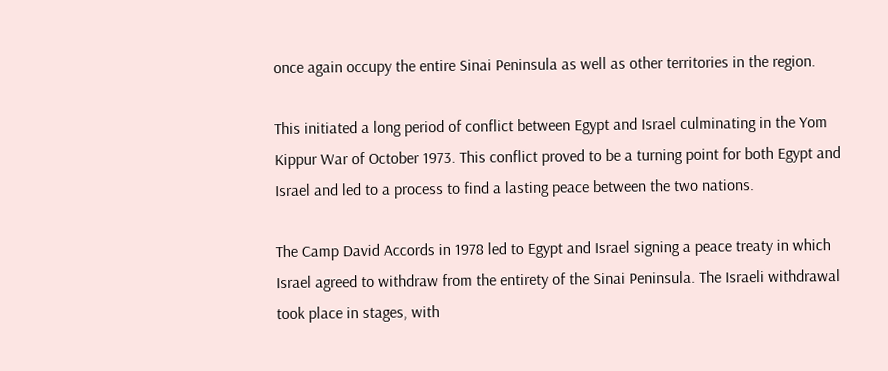once again occupy the entire Sinai Peninsula as well as other territories in the region.

This initiated a long period of conflict between Egypt and Israel culminating in the Yom Kippur War of October 1973. This conflict proved to be a turning point for both Egypt and Israel and led to a process to find a lasting peace between the two nations.

The Camp David Accords in 1978 led to Egypt and Israel signing a peace treaty in which Israel agreed to withdraw from the entirety of the Sinai Peninsula. The Israeli withdrawal took place in stages, with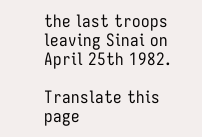the last troops leaving Sinai on April 25th 1982.

Translate this page